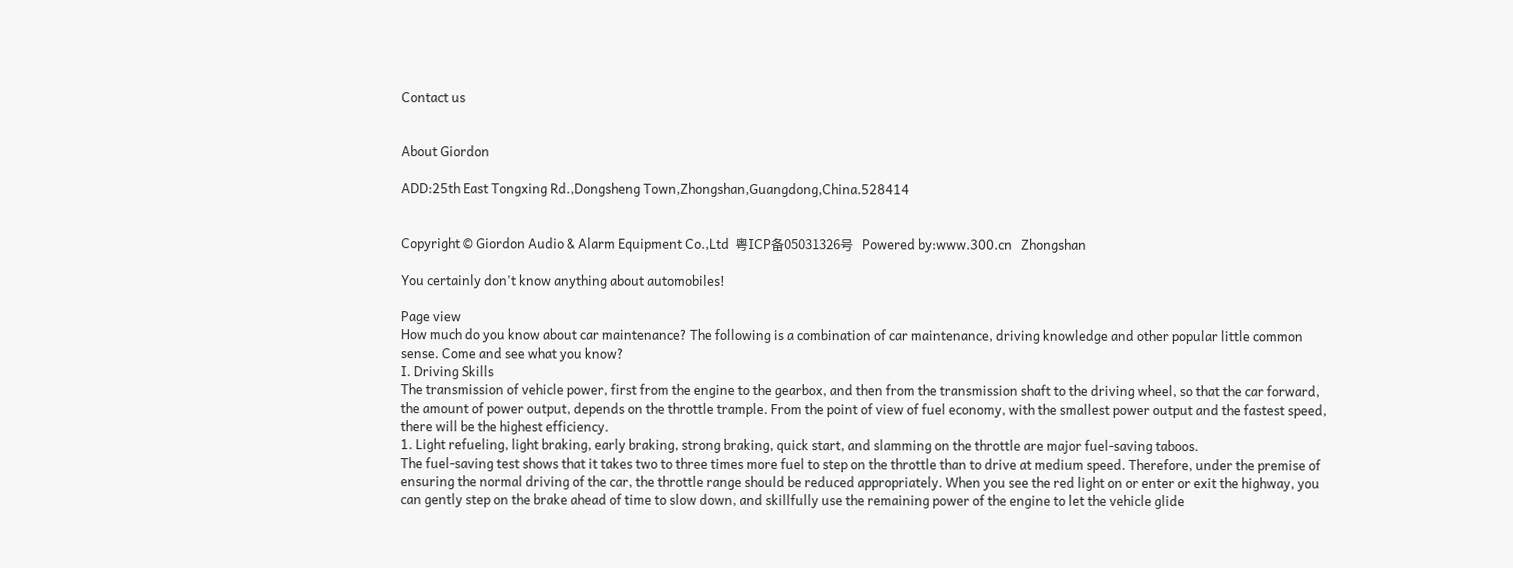Contact us


About Giordon

ADD:25th East Tongxing Rd.,Dongsheng Town,Zhongshan,Guangdong,China.528414


Copyright © Giordon Audio & Alarm Equipment Co.,Ltd  粤ICP备05031326号   Powered by:www.300.cn   Zhongshan

You certainly don't know anything about automobiles!

Page view
How much do you know about car maintenance? The following is a combination of car maintenance, driving knowledge and other popular little common sense. Come and see what you know?
I. Driving Skills
The transmission of vehicle power, first from the engine to the gearbox, and then from the transmission shaft to the driving wheel, so that the car forward, the amount of power output, depends on the throttle trample. From the point of view of fuel economy, with the smallest power output and the fastest speed, there will be the highest efficiency.
1. Light refueling, light braking, early braking, strong braking, quick start, and slamming on the throttle are major fuel-saving taboos.
The fuel-saving test shows that it takes two to three times more fuel to step on the throttle than to drive at medium speed. Therefore, under the premise of ensuring the normal driving of the car, the throttle range should be reduced appropriately. When you see the red light on or enter or exit the highway, you can gently step on the brake ahead of time to slow down, and skillfully use the remaining power of the engine to let the vehicle glide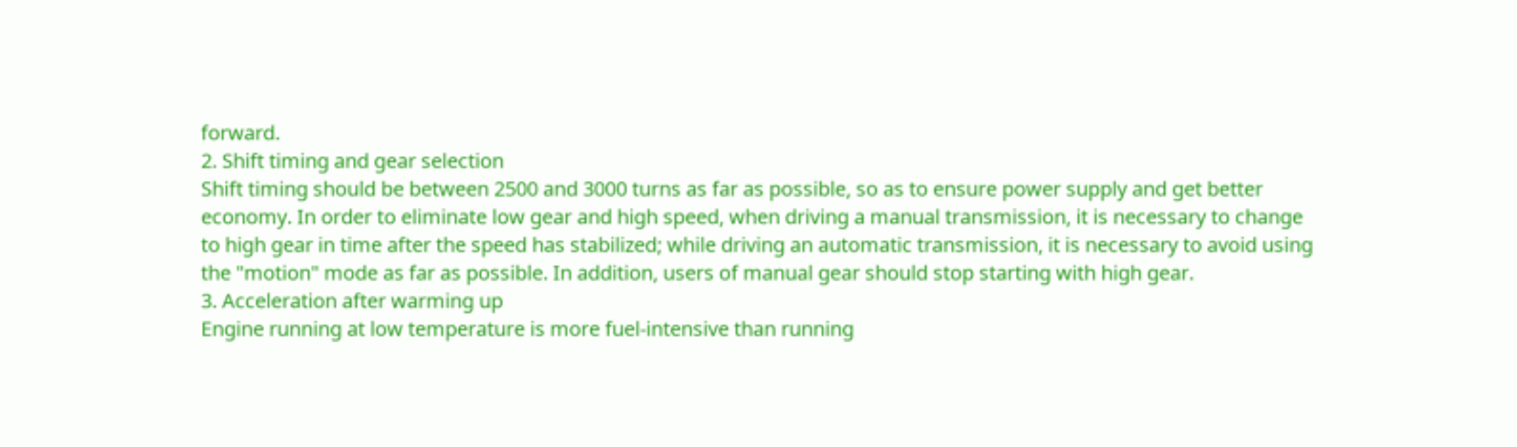forward.
2. Shift timing and gear selection
Shift timing should be between 2500 and 3000 turns as far as possible, so as to ensure power supply and get better economy. In order to eliminate low gear and high speed, when driving a manual transmission, it is necessary to change to high gear in time after the speed has stabilized; while driving an automatic transmission, it is necessary to avoid using the "motion" mode as far as possible. In addition, users of manual gear should stop starting with high gear.
3. Acceleration after warming up
Engine running at low temperature is more fuel-intensive than running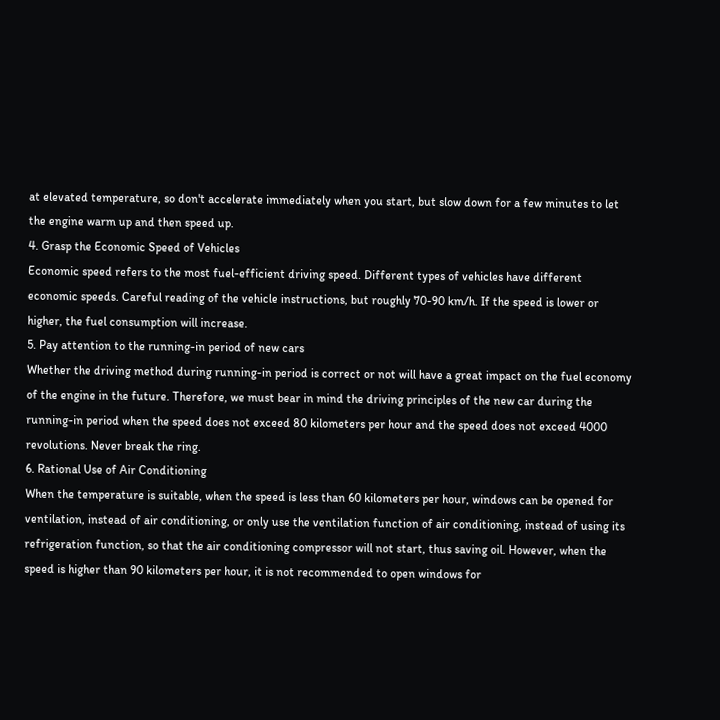at elevated temperature, so don't accelerate immediately when you start, but slow down for a few minutes to let the engine warm up and then speed up.
4. Grasp the Economic Speed of Vehicles
Economic speed refers to the most fuel-efficient driving speed. Different types of vehicles have different economic speeds. Careful reading of the vehicle instructions, but roughly 70-90 km/h. If the speed is lower or higher, the fuel consumption will increase.
5. Pay attention to the running-in period of new cars
Whether the driving method during running-in period is correct or not will have a great impact on the fuel economy of the engine in the future. Therefore, we must bear in mind the driving principles of the new car during the running-in period when the speed does not exceed 80 kilometers per hour and the speed does not exceed 4000 revolutions. Never break the ring.
6. Rational Use of Air Conditioning
When the temperature is suitable, when the speed is less than 60 kilometers per hour, windows can be opened for ventilation, instead of air conditioning, or only use the ventilation function of air conditioning, instead of using its refrigeration function, so that the air conditioning compressor will not start, thus saving oil. However, when the speed is higher than 90 kilometers per hour, it is not recommended to open windows for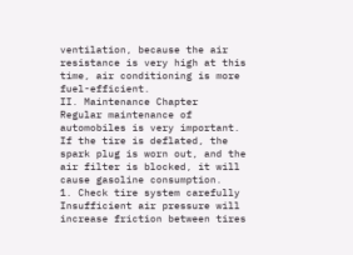ventilation, because the air resistance is very high at this time, air conditioning is more fuel-efficient.
II. Maintenance Chapter
Regular maintenance of automobiles is very important. If the tire is deflated, the spark plug is worn out, and the air filter is blocked, it will cause gasoline consumption.
1. Check tire system carefully
Insufficient air pressure will increase friction between tires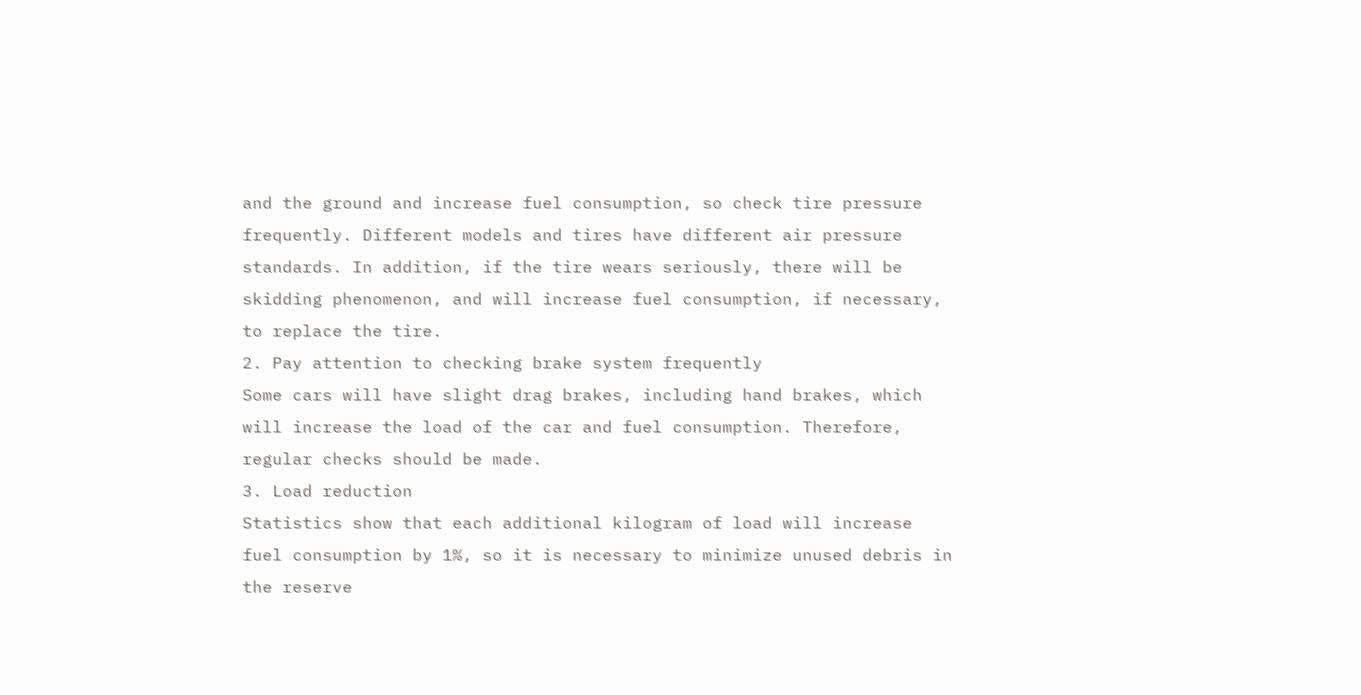and the ground and increase fuel consumption, so check tire pressure frequently. Different models and tires have different air pressure standards. In addition, if the tire wears seriously, there will be skidding phenomenon, and will increase fuel consumption, if necessary, to replace the tire.
2. Pay attention to checking brake system frequently
Some cars will have slight drag brakes, including hand brakes, which will increase the load of the car and fuel consumption. Therefore, regular checks should be made.
3. Load reduction
Statistics show that each additional kilogram of load will increase fuel consumption by 1%, so it is necessary to minimize unused debris in the reserve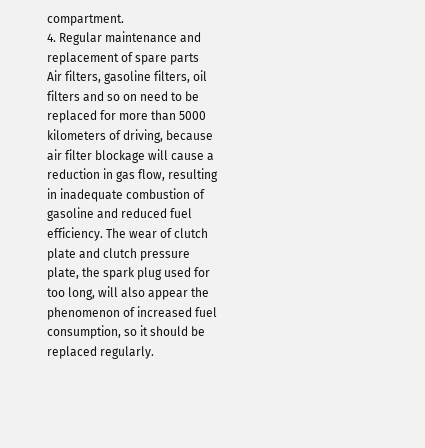compartment.
4. Regular maintenance and replacement of spare parts
Air filters, gasoline filters, oil filters and so on need to be replaced for more than 5000 kilometers of driving, because air filter blockage will cause a reduction in gas flow, resulting in inadequate combustion of gasoline and reduced fuel efficiency. The wear of clutch plate and clutch pressure plate, the spark plug used for too long, will also appear the phenomenon of increased fuel consumption, so it should be replaced regularly.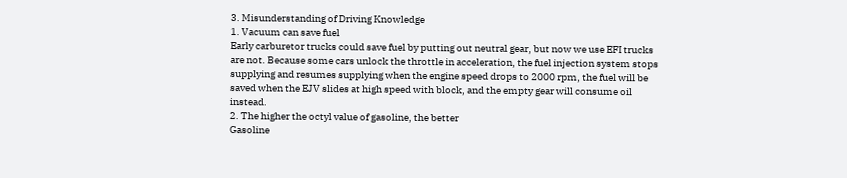3. Misunderstanding of Driving Knowledge
1. Vacuum can save fuel
Early carburetor trucks could save fuel by putting out neutral gear, but now we use EFI trucks are not. Because some cars unlock the throttle in acceleration, the fuel injection system stops supplying and resumes supplying when the engine speed drops to 2000 rpm, the fuel will be saved when the EJV slides at high speed with block, and the empty gear will consume oil instead.
2. The higher the octyl value of gasoline, the better
Gasoline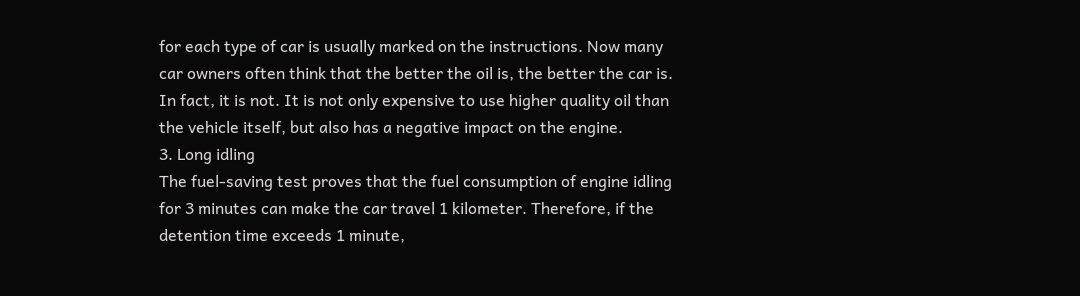for each type of car is usually marked on the instructions. Now many car owners often think that the better the oil is, the better the car is. In fact, it is not. It is not only expensive to use higher quality oil than the vehicle itself, but also has a negative impact on the engine.
3. Long idling
The fuel-saving test proves that the fuel consumption of engine idling for 3 minutes can make the car travel 1 kilometer. Therefore, if the detention time exceeds 1 minute,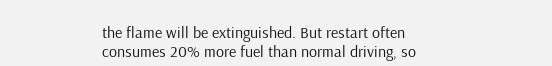the flame will be extinguished. But restart often consumes 20% more fuel than normal driving, so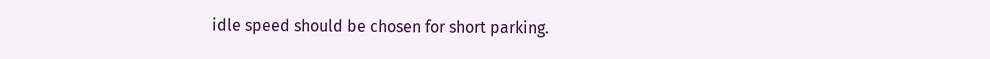idle speed should be chosen for short parking.